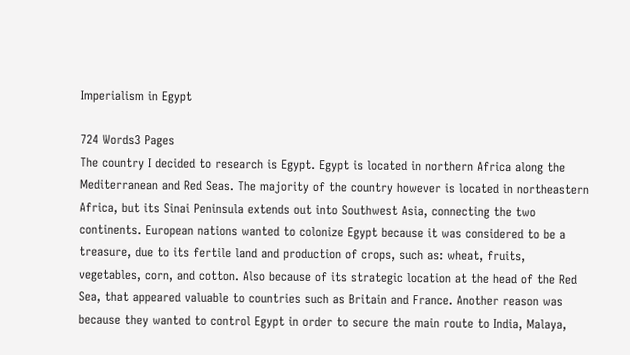Imperialism in Egypt

724 Words3 Pages
The country I decided to research is Egypt. Egypt is located in northern Africa along the Mediterranean and Red Seas. The majority of the country however is located in northeastern Africa, but its Sinai Peninsula extends out into Southwest Asia, connecting the two continents. European nations wanted to colonize Egypt because it was considered to be a treasure, due to its fertile land and production of crops, such as: wheat, fruits, vegetables, corn, and cotton. Also because of its strategic location at the head of the Red Sea, that appeared valuable to countries such as Britain and France. Another reason was because they wanted to control Egypt in order to secure the main route to India, Malaya,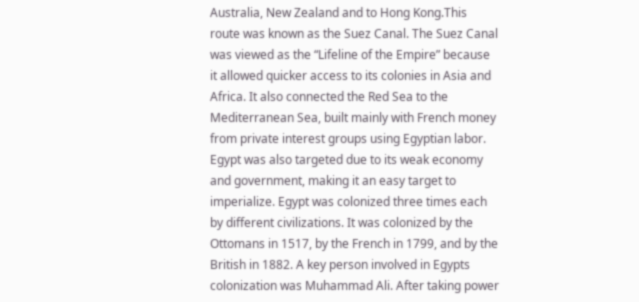Australia, New Zealand and to Hong Kong.This route was known as the Suez Canal. The Suez Canal was viewed as the “Lifeline of the Empire” because it allowed quicker access to its colonies in Asia and Africa. It also connected the Red Sea to the Mediterranean Sea, built mainly with French money from private interest groups using Egyptian labor. Egypt was also targeted due to its weak economy and government, making it an easy target to imperialize. Egypt was colonized three times each by different civilizations. It was colonized by the Ottomans in 1517, by the French in 1799, and by the British in 1882. A key person involved in Egypts colonization was Muhammad Ali. After taking power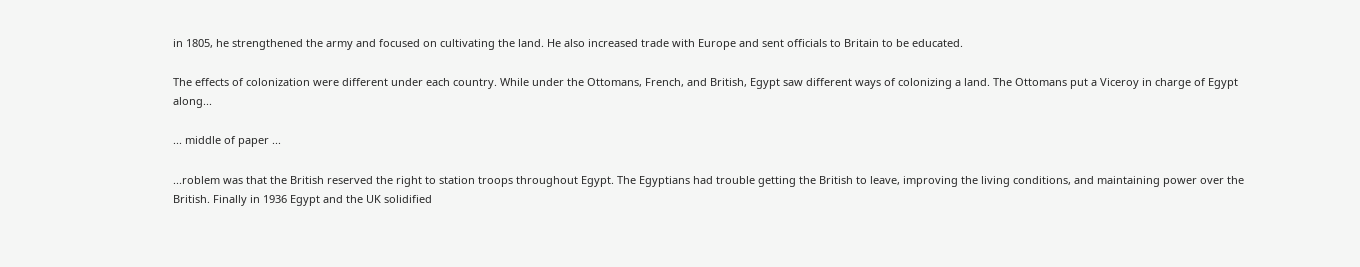in 1805, he strengthened the army and focused on cultivating the land. He also increased trade with Europe and sent officials to Britain to be educated.

The effects of colonization were different under each country. While under the Ottomans, French, and British, Egypt saw different ways of colonizing a land. The Ottomans put a Viceroy in charge of Egypt along...

... middle of paper ...

...roblem was that the British reserved the right to station troops throughout Egypt. The Egyptians had trouble getting the British to leave, improving the living conditions, and maintaining power over the British. Finally in 1936 Egypt and the UK solidified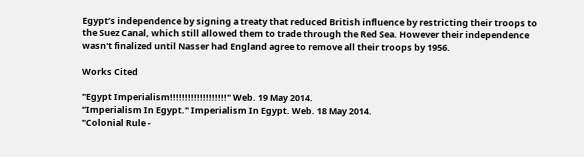Egypt’s independence by signing a treaty that reduced British influence by restricting their troops to the Suez Canal, which still allowed them to trade through the Red Sea. However their independence wasn't finalized until Nasser had England agree to remove all their troops by 1956.

Works Cited

"Egypt Imperialism!!!!!!!!!!!!!!!!!!!" Web. 19 May 2014.
"Imperialism In Egypt." Imperialism In Egypt. Web. 18 May 2014.
"Colonial Rule -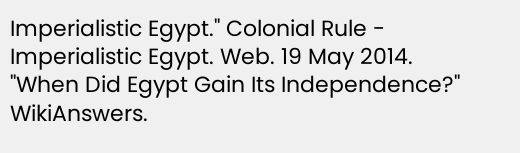Imperialistic Egypt." Colonial Rule - Imperialistic Egypt. Web. 19 May 2014.
"When Did Egypt Gain Its Independence?" WikiAnswers.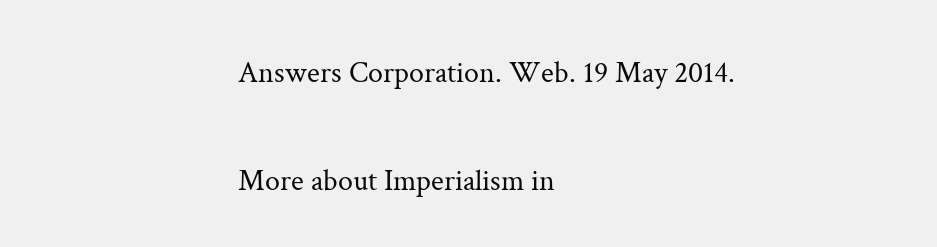Answers Corporation. Web. 19 May 2014.

More about Imperialism in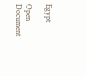Egypt

Open Document